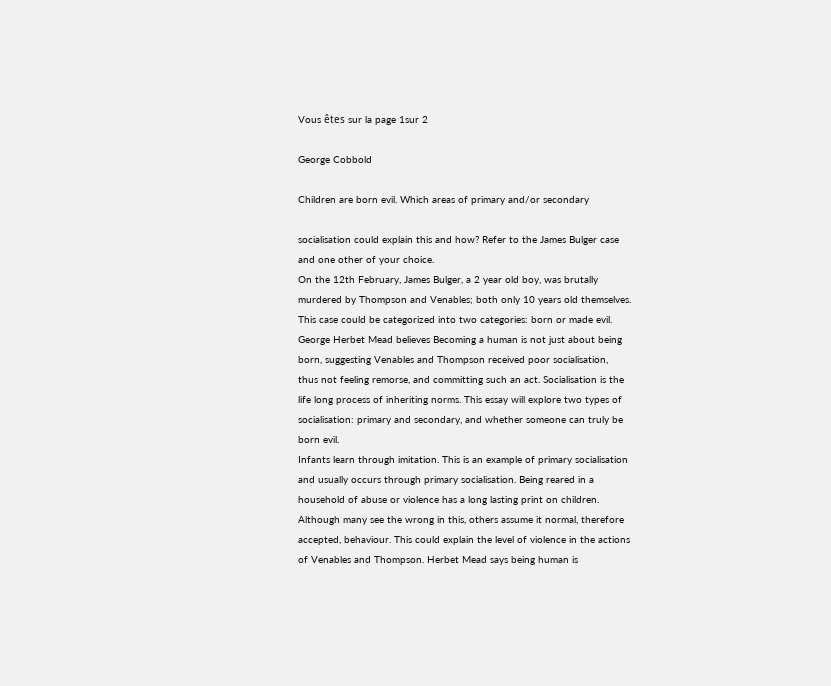Vous êtes sur la page 1sur 2

George Cobbold

Children are born evil. Which areas of primary and/or secondary

socialisation could explain this and how? Refer to the James Bulger case
and one other of your choice.
On the 12th February, James Bulger, a 2 year old boy, was brutally
murdered by Thompson and Venables; both only 10 years old themselves.
This case could be categorized into two categories: born or made evil.
George Herbet Mead believes Becoming a human is not just about being
born, suggesting Venables and Thompson received poor socialisation,
thus not feeling remorse, and committing such an act. Socialisation is the
life long process of inheriting norms. This essay will explore two types of
socialisation: primary and secondary, and whether someone can truly be
born evil.
Infants learn through imitation. This is an example of primary socialisation
and usually occurs through primary socialisation. Being reared in a
household of abuse or violence has a long lasting print on children.
Although many see the wrong in this, others assume it normal, therefore
accepted, behaviour. This could explain the level of violence in the actions
of Venables and Thompson. Herbet Mead says being human is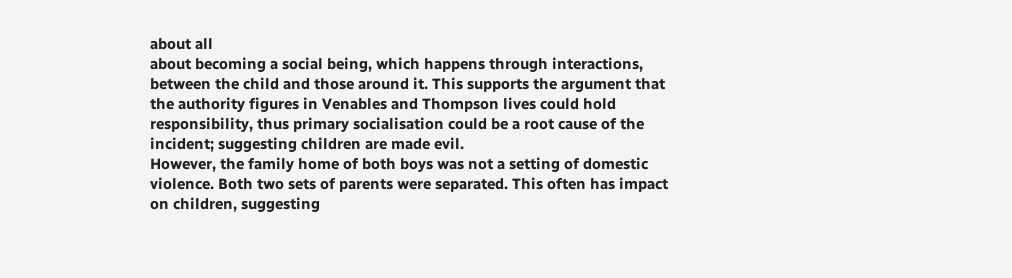about all
about becoming a social being, which happens through interactions,
between the child and those around it. This supports the argument that
the authority figures in Venables and Thompson lives could hold
responsibility, thus primary socialisation could be a root cause of the
incident; suggesting children are made evil.
However, the family home of both boys was not a setting of domestic
violence. Both two sets of parents were separated. This often has impact
on children, suggesting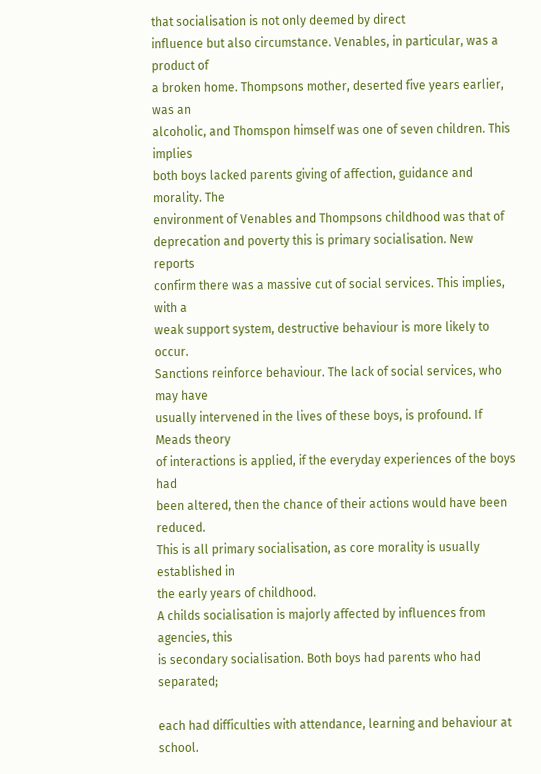that socialisation is not only deemed by direct
influence but also circumstance. Venables, in particular, was a product of
a broken home. Thompsons mother, deserted five years earlier, was an
alcoholic, and Thomspon himself was one of seven children. This implies
both boys lacked parents giving of affection, guidance and morality. The
environment of Venables and Thompsons childhood was that of
deprecation and poverty this is primary socialisation. New reports
confirm there was a massive cut of social services. This implies, with a
weak support system, destructive behaviour is more likely to occur.
Sanctions reinforce behaviour. The lack of social services, who may have
usually intervened in the lives of these boys, is profound. If Meads theory
of interactions is applied, if the everyday experiences of the boys had
been altered, then the chance of their actions would have been reduced.
This is all primary socialisation, as core morality is usually established in
the early years of childhood.
A childs socialisation is majorly affected by influences from agencies, this
is secondary socialisation. Both boys had parents who had separated;

each had difficulties with attendance, learning and behaviour at school.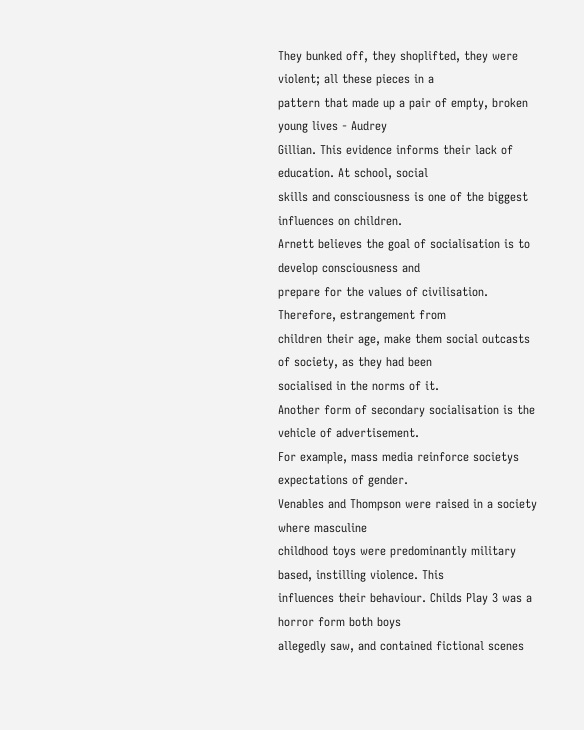They bunked off, they shoplifted, they were violent; all these pieces in a
pattern that made up a pair of empty, broken young lives - Audrey
Gillian. This evidence informs their lack of education. At school, social
skills and consciousness is one of the biggest influences on children.
Arnett believes the goal of socialisation is to develop consciousness and
prepare for the values of civilisation. Therefore, estrangement from
children their age, make them social outcasts of society, as they had been
socialised in the norms of it.
Another form of secondary socialisation is the vehicle of advertisement.
For example, mass media reinforce societys expectations of gender.
Venables and Thompson were raised in a society where masculine
childhood toys were predominantly military based, instilling violence. This
influences their behaviour. Childs Play 3 was a horror form both boys
allegedly saw, and contained fictional scenes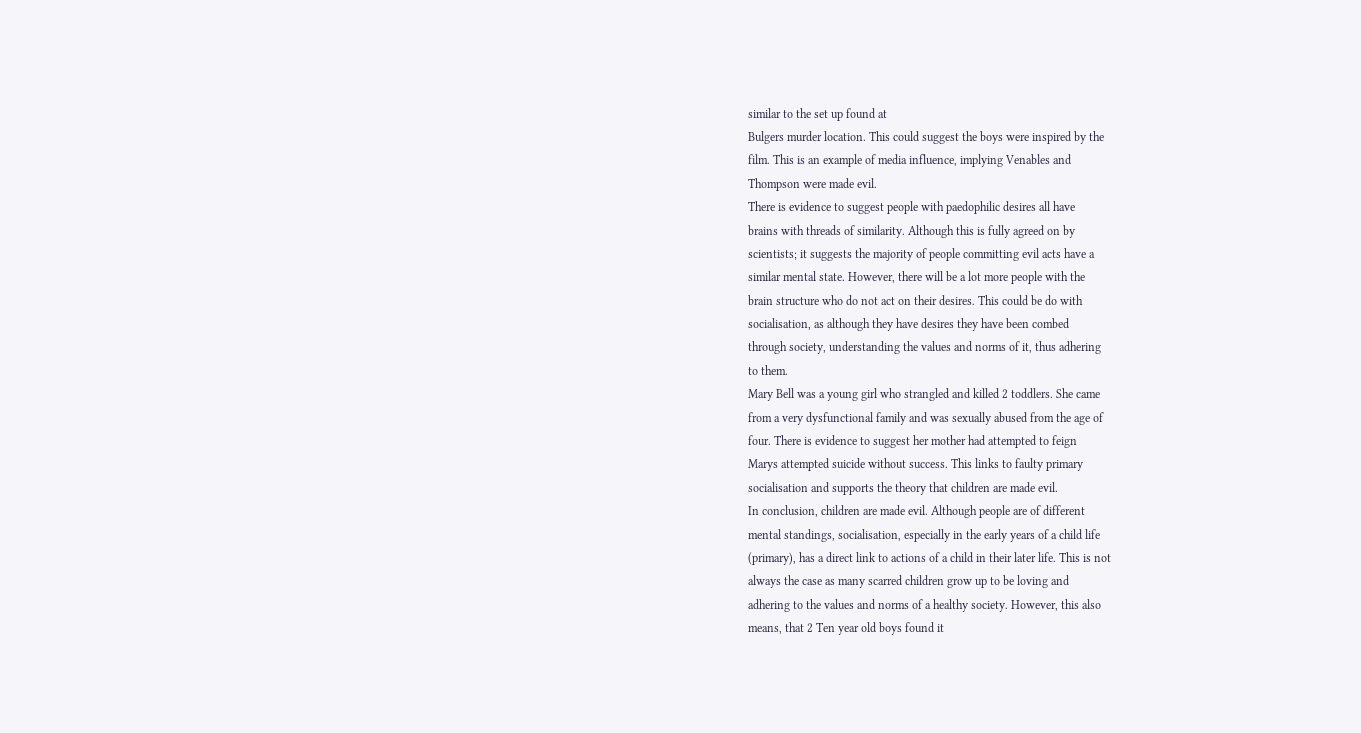similar to the set up found at
Bulgers murder location. This could suggest the boys were inspired by the
film. This is an example of media influence, implying Venables and
Thompson were made evil.
There is evidence to suggest people with paedophilic desires all have
brains with threads of similarity. Although this is fully agreed on by
scientists; it suggests the majority of people committing evil acts have a
similar mental state. However, there will be a lot more people with the
brain structure who do not act on their desires. This could be do with
socialisation, as although they have desires they have been combed
through society, understanding the values and norms of it, thus adhering
to them.
Mary Bell was a young girl who strangled and killed 2 toddlers. She came
from a very dysfunctional family and was sexually abused from the age of
four. There is evidence to suggest her mother had attempted to feign
Marys attempted suicide without success. This links to faulty primary
socialisation and supports the theory that children are made evil.
In conclusion, children are made evil. Although people are of different
mental standings, socialisation, especially in the early years of a child life
(primary), has a direct link to actions of a child in their later life. This is not
always the case as many scarred children grow up to be loving and
adhering to the values and norms of a healthy society. However, this also
means, that 2 Ten year old boys found it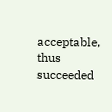acceptable, thus succeeded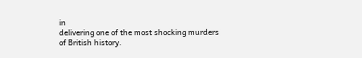in
delivering one of the most shocking murders of British history.